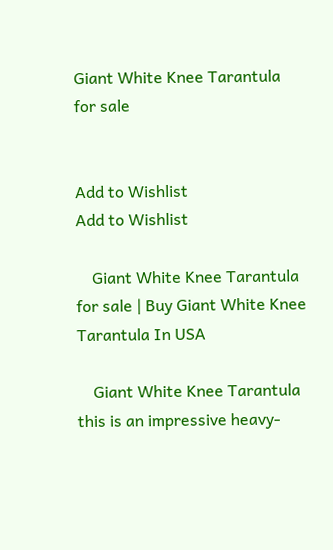Giant White Knee Tarantula for sale


Add to Wishlist
Add to Wishlist

    Giant White Knee Tarantula for sale | Buy Giant White Knee Tarantula In USA

    Giant White Knee Tarantula this is an impressive heavy-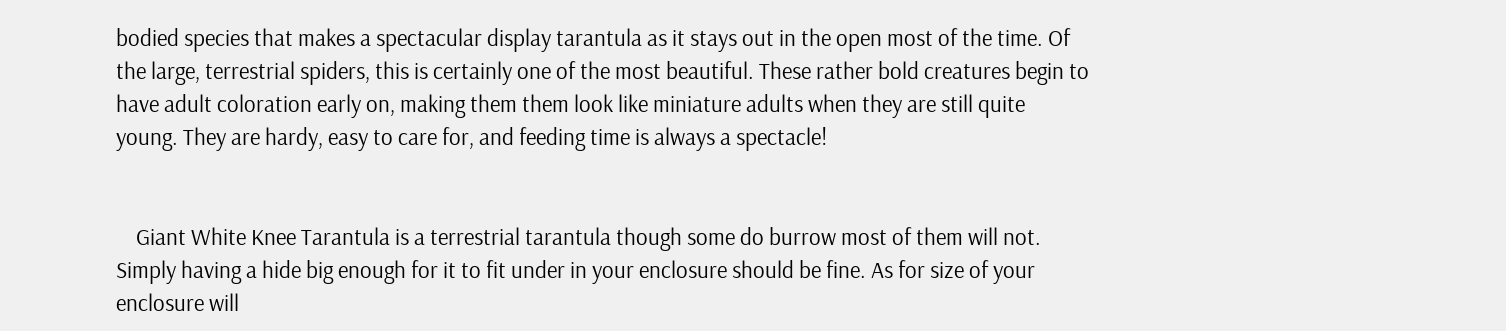bodied species that makes a spectacular display tarantula as it stays out in the open most of the time. Of the large, terrestrial spiders, this is certainly one of the most beautiful. These rather bold creatures begin to have adult coloration early on, making them them look like miniature adults when they are still quite young. They are hardy, easy to care for, and feeding time is always a spectacle!


    Giant White Knee Tarantula is a terrestrial tarantula though some do burrow most of them will not. Simply having a hide big enough for it to fit under in your enclosure should be fine. As for size of your enclosure will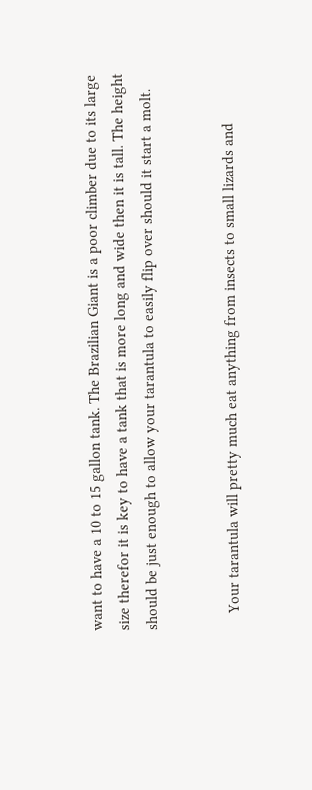want to have a 10 to 15 gallon tank. The Brazilian Giant is a poor climber due to its large size therefor it is key to have a tank that is more long and wide then it is tall. The height should be just enough to allow your tarantula to easily flip over should it start a molt.


    Your tarantula will pretty much eat anything from insects to small lizards and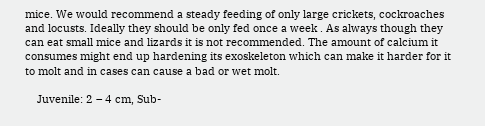mice. We would recommend a steady feeding of only large crickets, cockroaches and locusts. Ideally they should be only fed once a week . As always though they can eat small mice and lizards it is not recommended. The amount of calcium it consumes might end up hardening its exoskeleton which can make it harder for it to molt and in cases can cause a bad or wet molt.

    Juvenile: 2 – 4 cm, Sub-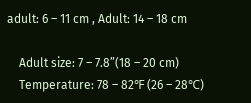adult: 6 – 11 cm , Adult: 14 – 18 cm

    Adult size: 7 – 7.8”(18 – 20 cm)
    Temperature: 78 – 82℉ (26 – 28℃)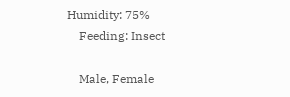Humidity: 75%
    Feeding: Insect

    Male, Female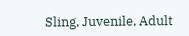Sling, Juvenile, Adult